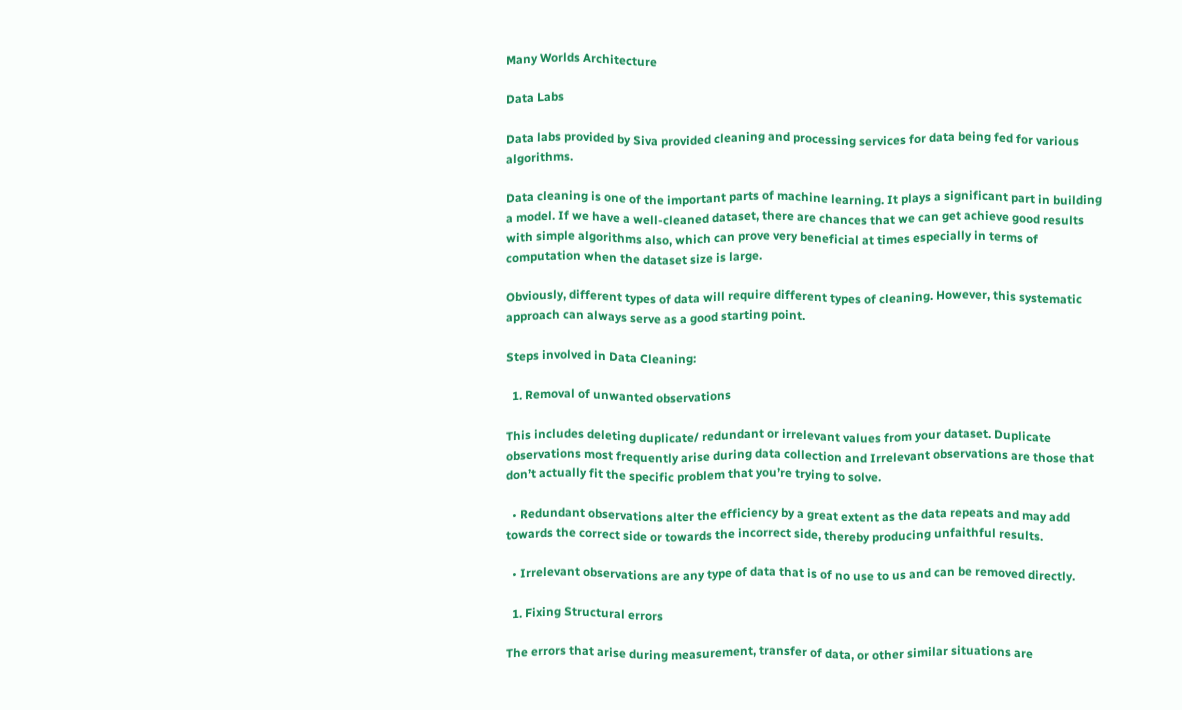Many Worlds Architecture

Data Labs

Data labs provided by Siva provided cleaning and processing services for data being fed for various algorithms.

Data cleaning is one of the important parts of machine learning. It plays a significant part in building a model. If we have a well-cleaned dataset, there are chances that we can get achieve good results with simple algorithms also, which can prove very beneficial at times especially in terms of computation when the dataset size is large.

Obviously, different types of data will require different types of cleaning. However, this systematic approach can always serve as a good starting point.

Steps involved in Data Cleaning:

  1. Removal of unwanted observations

This includes deleting duplicate/ redundant or irrelevant values from your dataset. Duplicate observations most frequently arise during data collection and Irrelevant observations are those that don’t actually fit the specific problem that you’re trying to solve.

  • Redundant observations alter the efficiency by a great extent as the data repeats and may add towards the correct side or towards the incorrect side, thereby producing unfaithful results.

  • Irrelevant observations are any type of data that is of no use to us and can be removed directly.

  1. Fixing Structural errors

The errors that arise during measurement, transfer of data, or other similar situations are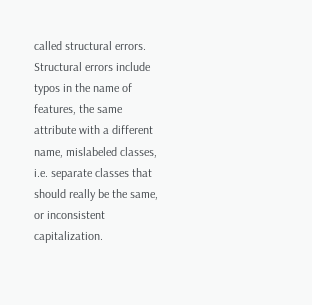called structural errors. Structural errors include typos in the name of features, the same attribute with a different name, mislabeled classes, i.e. separate classes that should really be the same, or inconsistent capitalization.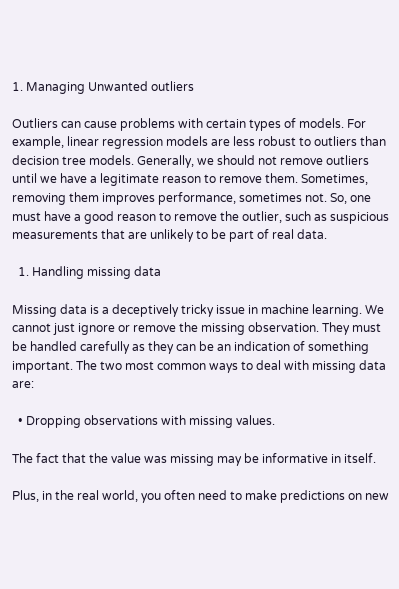1. Managing Unwanted outliers

Outliers can cause problems with certain types of models. For example, linear regression models are less robust to outliers than decision tree models. Generally, we should not remove outliers until we have a legitimate reason to remove them. Sometimes, removing them improves performance, sometimes not. So, one must have a good reason to remove the outlier, such as suspicious measurements that are unlikely to be part of real data.

  1. Handling missing data

Missing data is a deceptively tricky issue in machine learning. We cannot just ignore or remove the missing observation. They must be handled carefully as they can be an indication of something important. The two most common ways to deal with missing data are:

  • Dropping observations with missing values.

The fact that the value was missing may be informative in itself.

Plus, in the real world, you often need to make predictions on new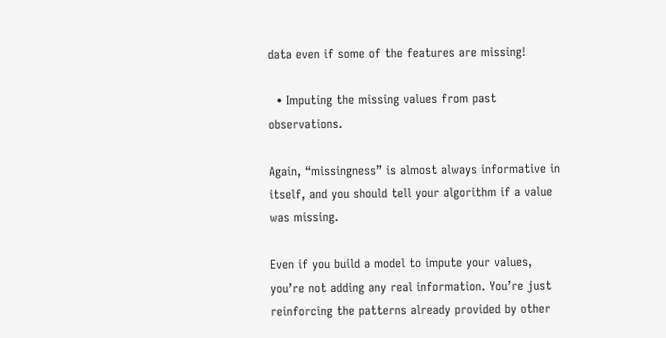data even if some of the features are missing!

  • Imputing the missing values from past observations.

Again, “missingness” is almost always informative in itself, and you should tell your algorithm if a value was missing.

Even if you build a model to impute your values, you’re not adding any real information. You’re just reinforcing the patterns already provided by other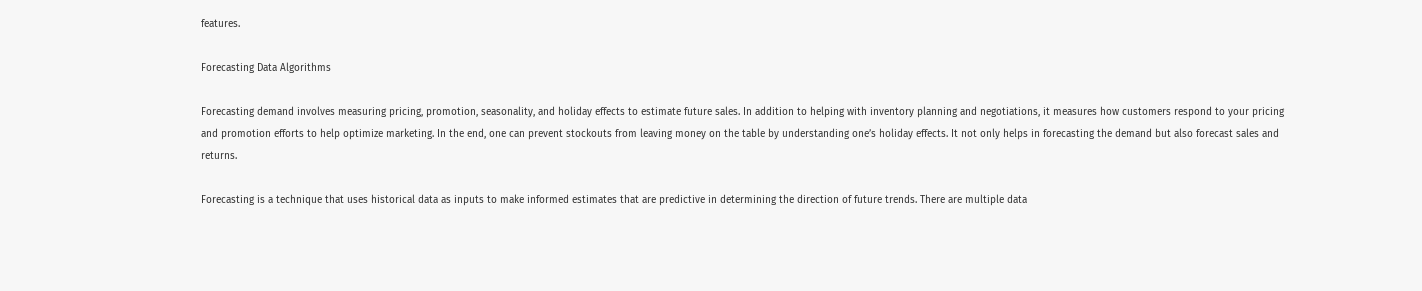features.

Forecasting Data Algorithms

Forecasting demand involves measuring pricing, promotion, seasonality, and holiday effects to estimate future sales. In addition to helping with inventory planning and negotiations, it measures how customers respond to your pricing and promotion efforts to help optimize marketing. In the end, one can prevent stockouts from leaving money on the table by understanding one’s holiday effects. It not only helps in forecasting the demand but also forecast sales and returns.

Forecasting is a technique that uses historical data as inputs to make informed estimates that are predictive in determining the direction of future trends. There are multiple data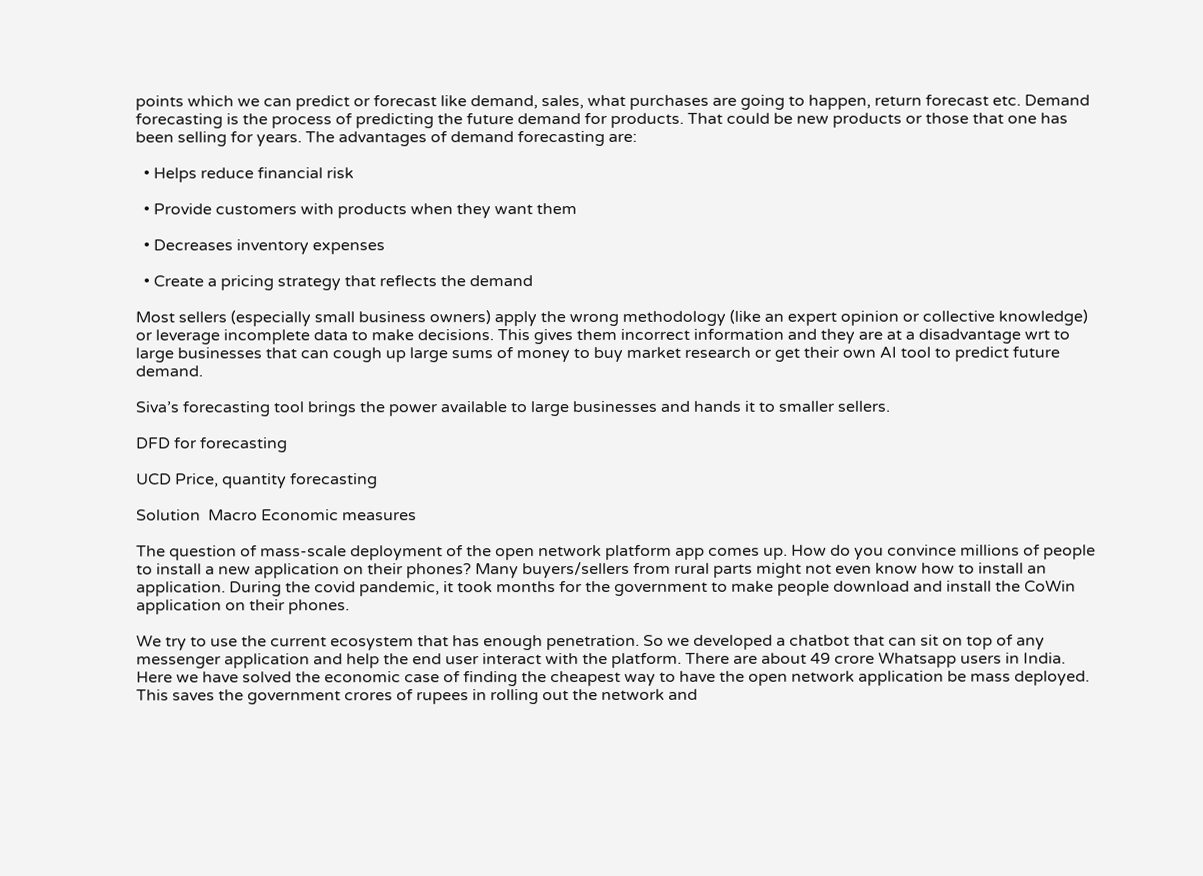points which we can predict or forecast like demand, sales, what purchases are going to happen, return forecast etc. Demand forecasting is the process of predicting the future demand for products. That could be new products or those that one has been selling for years. The advantages of demand forecasting are:

  • Helps reduce financial risk

  • Provide customers with products when they want them

  • Decreases inventory expenses

  • Create a pricing strategy that reflects the demand

Most sellers (especially small business owners) apply the wrong methodology (like an expert opinion or collective knowledge) or leverage incomplete data to make decisions. This gives them incorrect information and they are at a disadvantage wrt to large businesses that can cough up large sums of money to buy market research or get their own AI tool to predict future demand.

Siva’s forecasting tool brings the power available to large businesses and hands it to smaller sellers.

DFD for forecasting

UCD Price, quantity forecasting

Solution  Macro Economic measures

The question of mass-scale deployment of the open network platform app comes up. How do you convince millions of people to install a new application on their phones? Many buyers/sellers from rural parts might not even know how to install an application. During the covid pandemic, it took months for the government to make people download and install the CoWin application on their phones.

We try to use the current ecosystem that has enough penetration. So we developed a chatbot that can sit on top of any messenger application and help the end user interact with the platform. There are about 49 crore Whatsapp users in India. Here we have solved the economic case of finding the cheapest way to have the open network application be mass deployed. This saves the government crores of rupees in rolling out the network and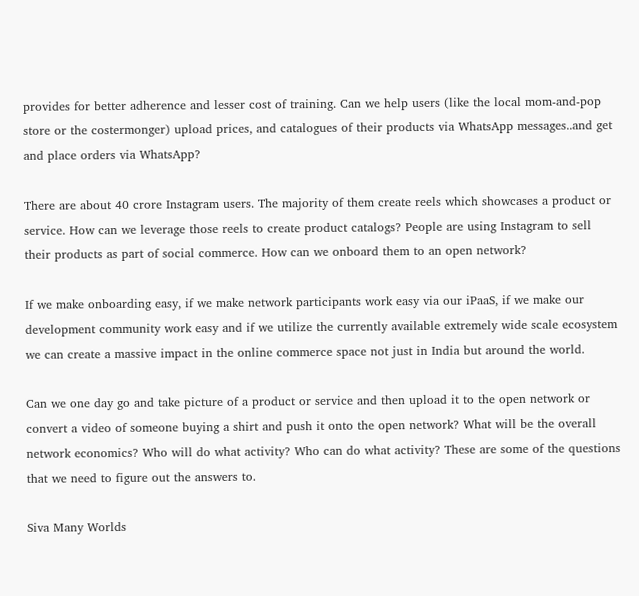provides for better adherence and lesser cost of training. Can we help users (like the local mom-and-pop store or the costermonger) upload prices, and catalogues of their products via WhatsApp messages..and get and place orders via WhatsApp?

There are about 40 crore Instagram users. The majority of them create reels which showcases a product or service. How can we leverage those reels to create product catalogs? People are using Instagram to sell their products as part of social commerce. How can we onboard them to an open network?

If we make onboarding easy, if we make network participants work easy via our iPaaS, if we make our development community work easy and if we utilize the currently available extremely wide scale ecosystem we can create a massive impact in the online commerce space not just in India but around the world.

Can we one day go and take picture of a product or service and then upload it to the open network or convert a video of someone buying a shirt and push it onto the open network? What will be the overall network economics? Who will do what activity? Who can do what activity? These are some of the questions that we need to figure out the answers to.

Siva Many Worlds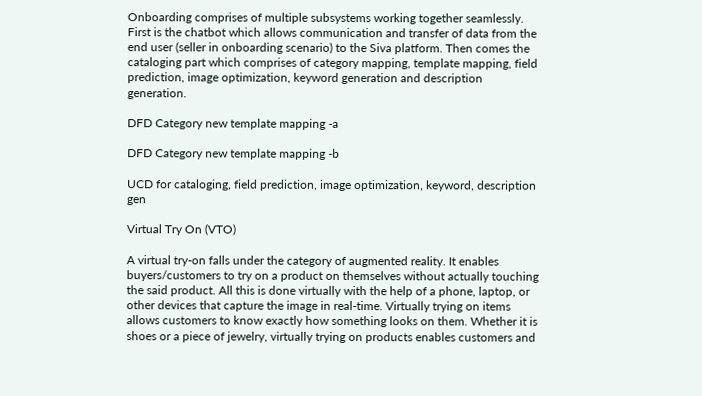Onboarding comprises of multiple subsystems working together seamlessly. First is the chatbot which allows communication and transfer of data from the end user (seller in onboarding scenario) to the Siva platform. Then comes the cataloging part which comprises of category mapping, template mapping, field prediction, image optimization, keyword generation and description generation.

DFD Category new template mapping -a

DFD Category new template mapping -b

UCD for cataloging, field prediction, image optimization, keyword, description gen

Virtual Try On (VTO)

A virtual try-on falls under the category of augmented reality. It enables buyers/customers to try on a product on themselves without actually touching the said product. All this is done virtually with the help of a phone, laptop, or other devices that capture the image in real-time. Virtually trying on items allows customers to know exactly how something looks on them. Whether it is shoes or a piece of jewelry, virtually trying on products enables customers and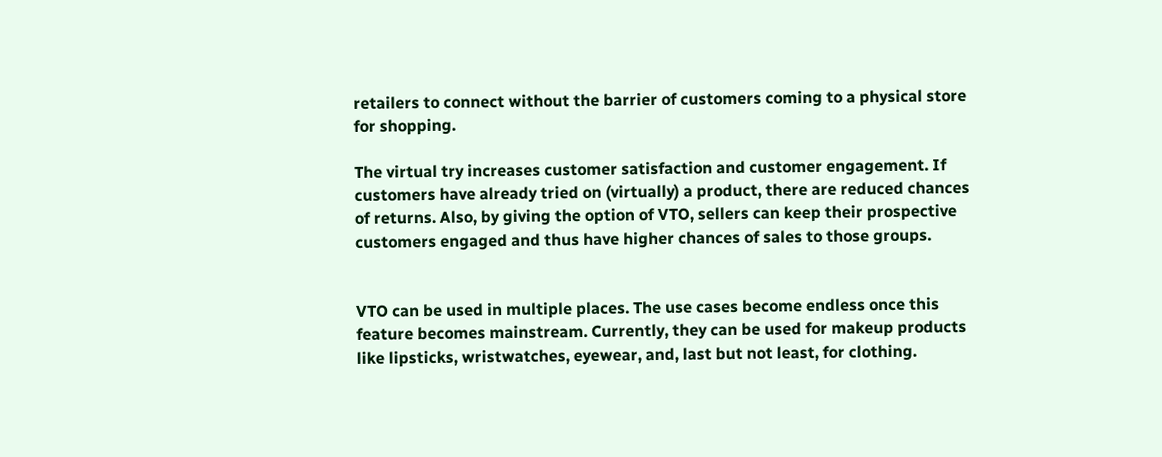retailers to connect without the barrier of customers coming to a physical store for shopping.

The virtual try increases customer satisfaction and customer engagement. If customers have already tried on (virtually) a product, there are reduced chances of returns. Also, by giving the option of VTO, sellers can keep their prospective customers engaged and thus have higher chances of sales to those groups.


VTO can be used in multiple places. The use cases become endless once this feature becomes mainstream. Currently, they can be used for makeup products like lipsticks, wristwatches, eyewear, and, last but not least, for clothing.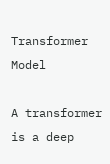Transformer Model

A transformer is a deep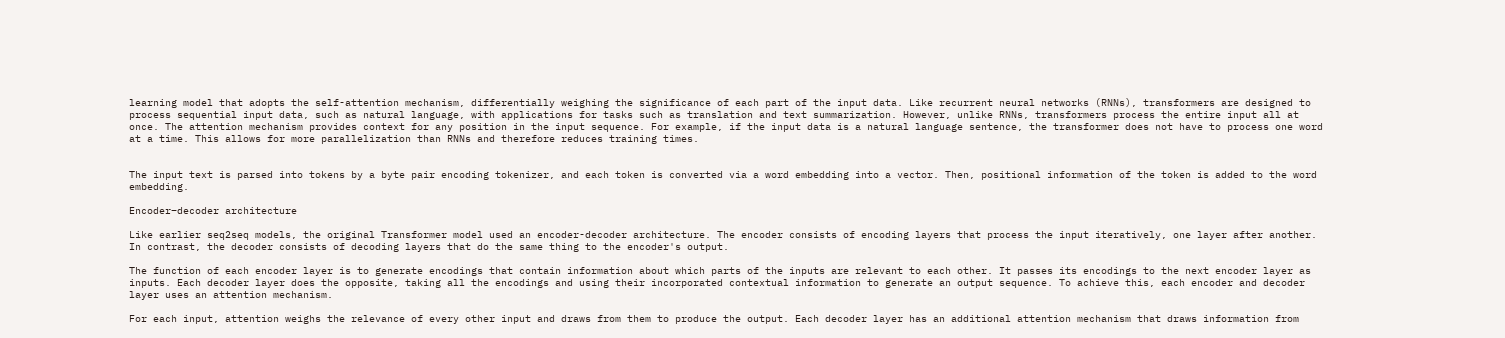learning model that adopts the self-attention mechanism, differentially weighing the significance of each part of the input data. Like recurrent neural networks (RNNs), transformers are designed to process sequential input data, such as natural language, with applications for tasks such as translation and text summarization. However, unlike RNNs, transformers process the entire input all at once. The attention mechanism provides context for any position in the input sequence. For example, if the input data is a natural language sentence, the transformer does not have to process one word at a time. This allows for more parallelization than RNNs and therefore reduces training times.


The input text is parsed into tokens by a byte pair encoding tokenizer, and each token is converted via a word embedding into a vector. Then, positional information of the token is added to the word embedding.

Encoder–decoder architecture

Like earlier seq2seq models, the original Transformer model used an encoder-decoder architecture. The encoder consists of encoding layers that process the input iteratively, one layer after another. In contrast, the decoder consists of decoding layers that do the same thing to the encoder's output.

The function of each encoder layer is to generate encodings that contain information about which parts of the inputs are relevant to each other. It passes its encodings to the next encoder layer as inputs. Each decoder layer does the opposite, taking all the encodings and using their incorporated contextual information to generate an output sequence. To achieve this, each encoder and decoder layer uses an attention mechanism.

For each input, attention weighs the relevance of every other input and draws from them to produce the output. Each decoder layer has an additional attention mechanism that draws information from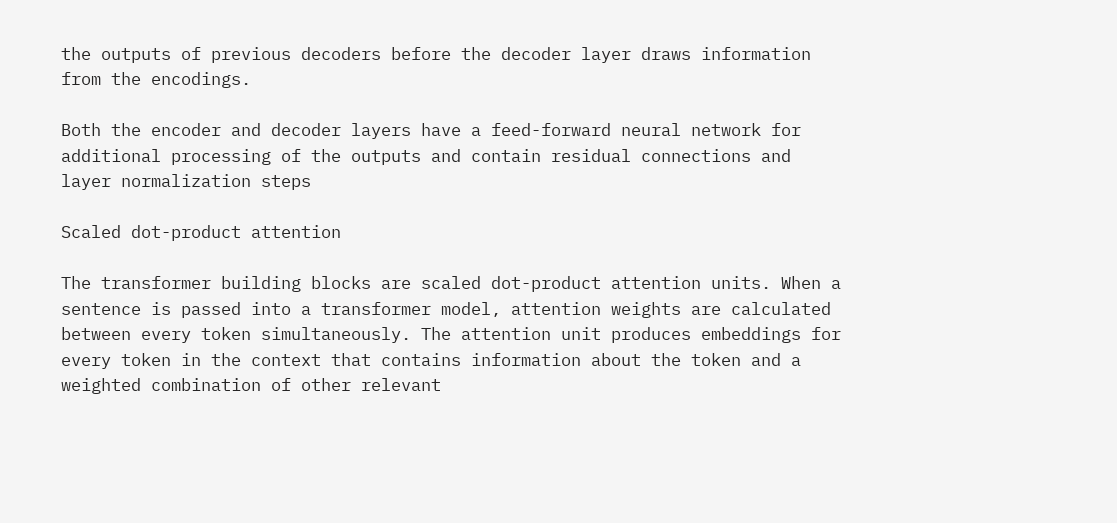the outputs of previous decoders before the decoder layer draws information from the encodings.

Both the encoder and decoder layers have a feed-forward neural network for additional processing of the outputs and contain residual connections and layer normalization steps

Scaled dot-product attention

The transformer building blocks are scaled dot-product attention units. When a sentence is passed into a transformer model, attention weights are calculated between every token simultaneously. The attention unit produces embeddings for every token in the context that contains information about the token and a weighted combination of other relevant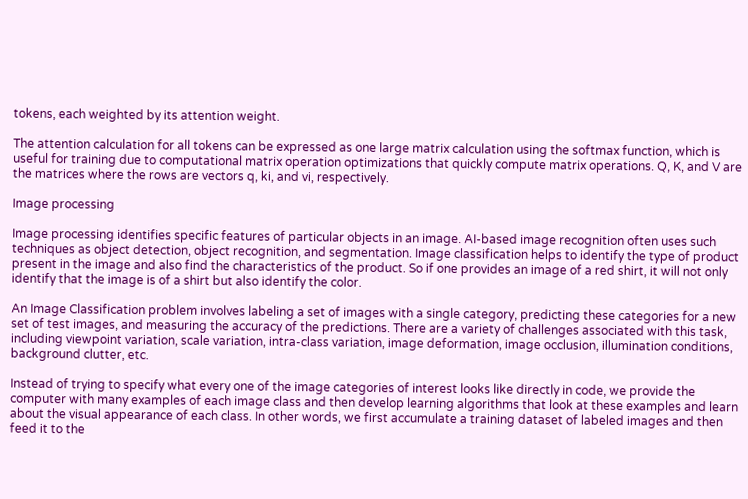tokens, each weighted by its attention weight.

The attention calculation for all tokens can be expressed as one large matrix calculation using the softmax function, which is useful for training due to computational matrix operation optimizations that quickly compute matrix operations. Q, K, and V are the matrices where the rows are vectors q, ki, and vi, respectively.

Image processing

Image processing identifies specific features of particular objects in an image. AI-based image recognition often uses such techniques as object detection, object recognition, and segmentation. Image classification helps to identify the type of product present in the image and also find the characteristics of the product. So if one provides an image of a red shirt, it will not only identify that the image is of a shirt but also identify the color.

An Image Classification problem involves labeling a set of images with a single category, predicting these categories for a new set of test images, and measuring the accuracy of the predictions. There are a variety of challenges associated with this task, including viewpoint variation, scale variation, intra-class variation, image deformation, image occlusion, illumination conditions, background clutter, etc.

Instead of trying to specify what every one of the image categories of interest looks like directly in code, we provide the computer with many examples of each image class and then develop learning algorithms that look at these examples and learn about the visual appearance of each class. In other words, we first accumulate a training dataset of labeled images and then feed it to the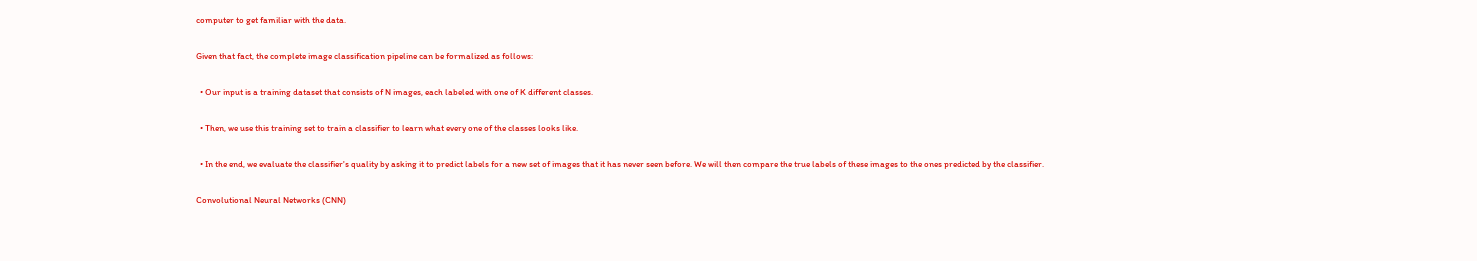computer to get familiar with the data.

Given that fact, the complete image classification pipeline can be formalized as follows:

  • Our input is a training dataset that consists of N images, each labeled with one of K different classes.

  • Then, we use this training set to train a classifier to learn what every one of the classes looks like.

  • In the end, we evaluate the classifier's quality by asking it to predict labels for a new set of images that it has never seen before. We will then compare the true labels of these images to the ones predicted by the classifier.

Convolutional Neural Networks (CNN)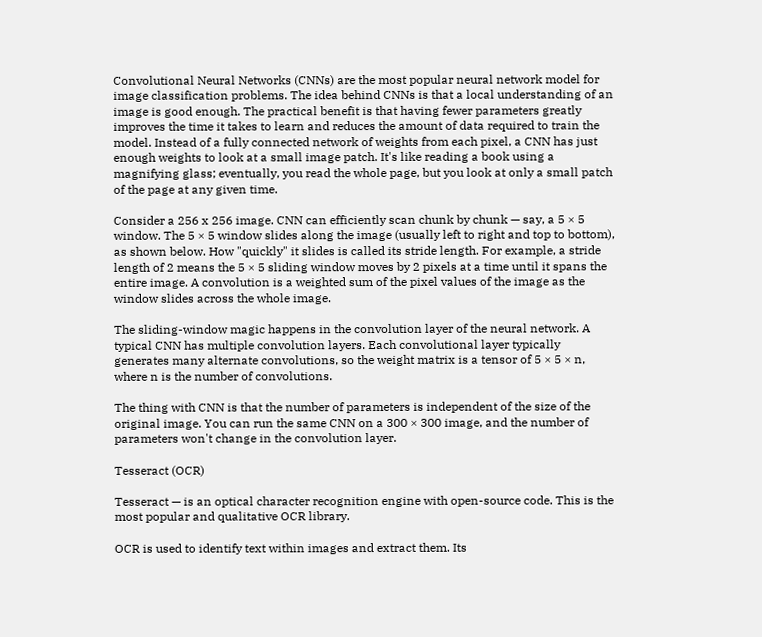Convolutional Neural Networks (CNNs) are the most popular neural network model for image classification problems. The idea behind CNNs is that a local understanding of an image is good enough. The practical benefit is that having fewer parameters greatly improves the time it takes to learn and reduces the amount of data required to train the model. Instead of a fully connected network of weights from each pixel, a CNN has just enough weights to look at a small image patch. It's like reading a book using a magnifying glass; eventually, you read the whole page, but you look at only a small patch of the page at any given time.

Consider a 256 x 256 image. CNN can efficiently scan chunk by chunk — say, a 5 × 5 window. The 5 × 5 window slides along the image (usually left to right and top to bottom), as shown below. How "quickly" it slides is called its stride length. For example, a stride length of 2 means the 5 × 5 sliding window moves by 2 pixels at a time until it spans the entire image. A convolution is a weighted sum of the pixel values of the image as the window slides across the whole image.

The sliding-window magic happens in the convolution layer of the neural network. A typical CNN has multiple convolution layers. Each convolutional layer typically generates many alternate convolutions, so the weight matrix is a tensor of 5 × 5 × n, where n is the number of convolutions.

The thing with CNN is that the number of parameters is independent of the size of the original image. You can run the same CNN on a 300 × 300 image, and the number of parameters won't change in the convolution layer.

Tesseract (OCR)

Tesseract — is an optical character recognition engine with open-source code. This is the most popular and qualitative OCR library.

OCR is used to identify text within images and extract them. Its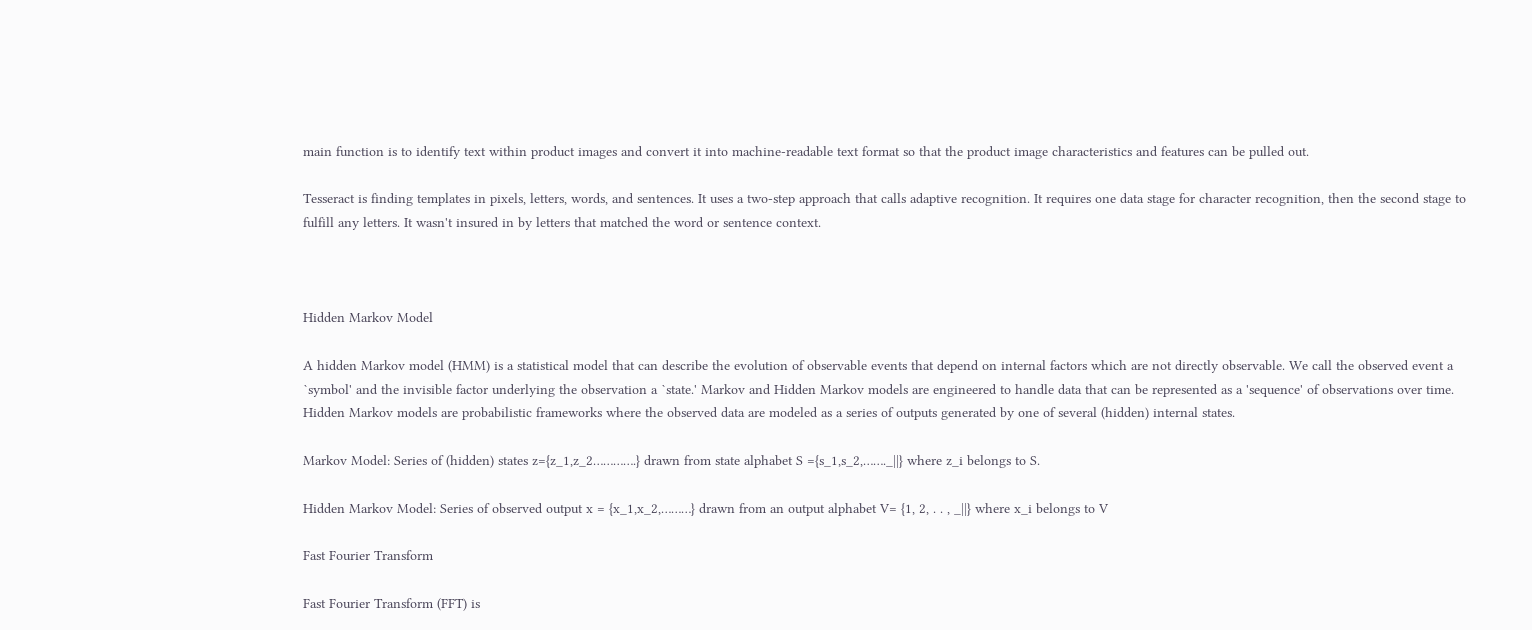main function is to identify text within product images and convert it into machine-readable text format so that the product image characteristics and features can be pulled out.

Tesseract is finding templates in pixels, letters, words, and sentences. It uses a two-step approach that calls adaptive recognition. It requires one data stage for character recognition, then the second stage to fulfill any letters. It wasn't insured in by letters that matched the word or sentence context.



Hidden Markov Model

A hidden Markov model (HMM) is a statistical model that can describe the evolution of observable events that depend on internal factors which are not directly observable. We call the observed event a `symbol' and the invisible factor underlying the observation a `state.' Markov and Hidden Markov models are engineered to handle data that can be represented as a 'sequence' of observations over time. Hidden Markov models are probabilistic frameworks where the observed data are modeled as a series of outputs generated by one of several (hidden) internal states.

Markov Model: Series of (hidden) states z={z_1,z_2………….} drawn from state alphabet S ={s_1,s_2,……._||} where z_i belongs to S.

Hidden Markov Model: Series of observed output x = {x_1,x_2,………} drawn from an output alphabet V= {1, 2, . . , _||} where x_i belongs to V

Fast Fourier Transform

Fast Fourier Transform (FFT) is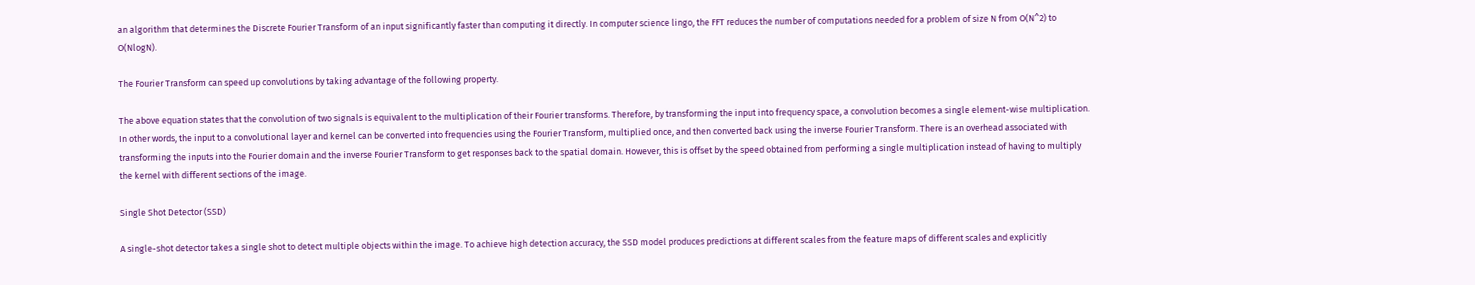an algorithm that determines the Discrete Fourier Transform of an input significantly faster than computing it directly. In computer science lingo, the FFT reduces the number of computations needed for a problem of size N from O(N^2) to O(NlogN).

The Fourier Transform can speed up convolutions by taking advantage of the following property.

The above equation states that the convolution of two signals is equivalent to the multiplication of their Fourier transforms. Therefore, by transforming the input into frequency space, a convolution becomes a single element-wise multiplication. In other words, the input to a convolutional layer and kernel can be converted into frequencies using the Fourier Transform, multiplied once, and then converted back using the inverse Fourier Transform. There is an overhead associated with transforming the inputs into the Fourier domain and the inverse Fourier Transform to get responses back to the spatial domain. However, this is offset by the speed obtained from performing a single multiplication instead of having to multiply the kernel with different sections of the image.

Single Shot Detector (SSD)

A single-shot detector takes a single shot to detect multiple objects within the image. To achieve high detection accuracy, the SSD model produces predictions at different scales from the feature maps of different scales and explicitly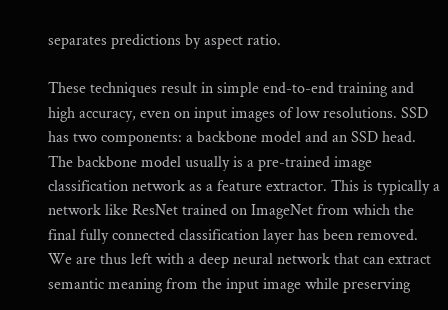separates predictions by aspect ratio.

These techniques result in simple end-to-end training and high accuracy, even on input images of low resolutions. SSD has two components: a backbone model and an SSD head. The backbone model usually is a pre-trained image classification network as a feature extractor. This is typically a network like ResNet trained on ImageNet from which the final fully connected classification layer has been removed. We are thus left with a deep neural network that can extract semantic meaning from the input image while preserving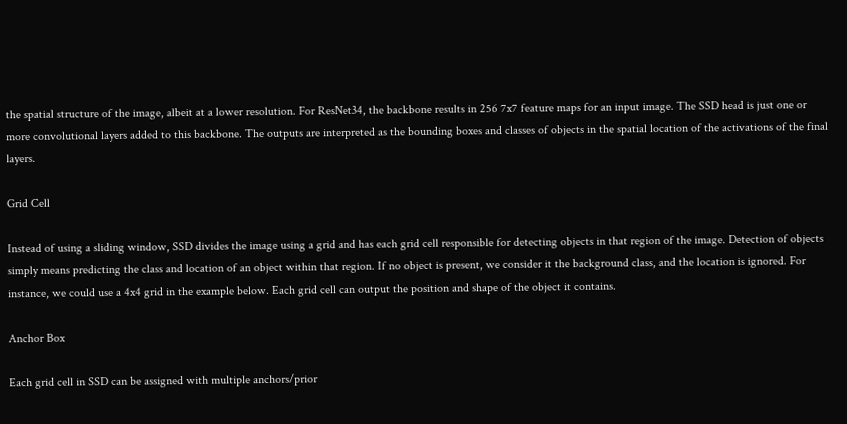the spatial structure of the image, albeit at a lower resolution. For ResNet34, the backbone results in 256 7x7 feature maps for an input image. The SSD head is just one or more convolutional layers added to this backbone. The outputs are interpreted as the bounding boxes and classes of objects in the spatial location of the activations of the final layers.

Grid Cell

Instead of using a sliding window, SSD divides the image using a grid and has each grid cell responsible for detecting objects in that region of the image. Detection of objects simply means predicting the class and location of an object within that region. If no object is present, we consider it the background class, and the location is ignored. For instance, we could use a 4x4 grid in the example below. Each grid cell can output the position and shape of the object it contains.

Anchor Box

Each grid cell in SSD can be assigned with multiple anchors/prior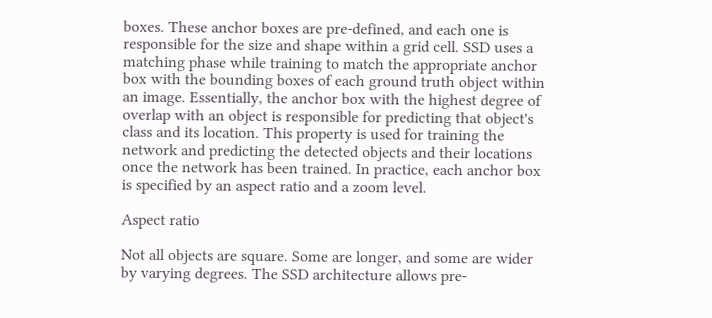boxes. These anchor boxes are pre-defined, and each one is responsible for the size and shape within a grid cell. SSD uses a matching phase while training to match the appropriate anchor box with the bounding boxes of each ground truth object within an image. Essentially, the anchor box with the highest degree of overlap with an object is responsible for predicting that object's class and its location. This property is used for training the network and predicting the detected objects and their locations once the network has been trained. In practice, each anchor box is specified by an aspect ratio and a zoom level.

Aspect ratio

Not all objects are square. Some are longer, and some are wider by varying degrees. The SSD architecture allows pre-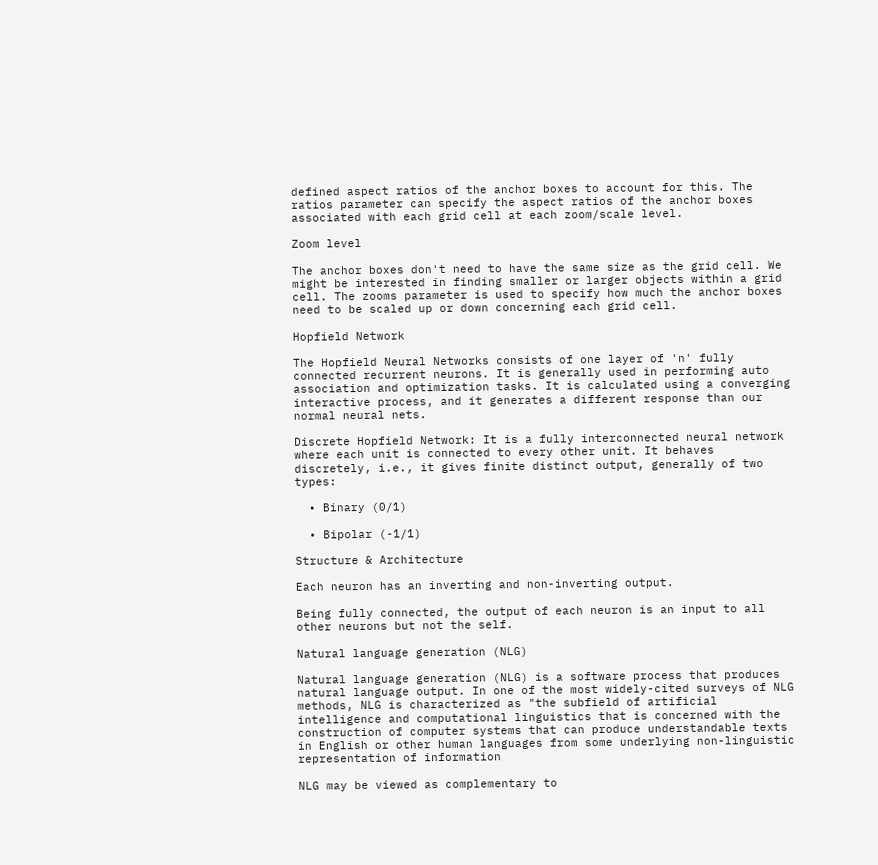defined aspect ratios of the anchor boxes to account for this. The ratios parameter can specify the aspect ratios of the anchor boxes associated with each grid cell at each zoom/scale level.

Zoom level

The anchor boxes don't need to have the same size as the grid cell. We might be interested in finding smaller or larger objects within a grid cell. The zooms parameter is used to specify how much the anchor boxes need to be scaled up or down concerning each grid cell.

Hopfield Network

The Hopfield Neural Networks consists of one layer of 'n' fully connected recurrent neurons. It is generally used in performing auto association and optimization tasks. It is calculated using a converging interactive process, and it generates a different response than our normal neural nets.

Discrete Hopfield Network: It is a fully interconnected neural network where each unit is connected to every other unit. It behaves discretely, i.e., it gives finite distinct output, generally of two types:

  • Binary (0/1)

  • Bipolar (-1/1)

Structure & Architecture

Each neuron has an inverting and non-inverting output.

Being fully connected, the output of each neuron is an input to all other neurons but not the self.

Natural language generation (NLG)

Natural language generation (NLG) is a software process that produces natural language output. In one of the most widely-cited surveys of NLG methods, NLG is characterized as "the subfield of artificial intelligence and computational linguistics that is concerned with the construction of computer systems that can produce understandable texts in English or other human languages from some underlying non-linguistic representation of information

NLG may be viewed as complementary to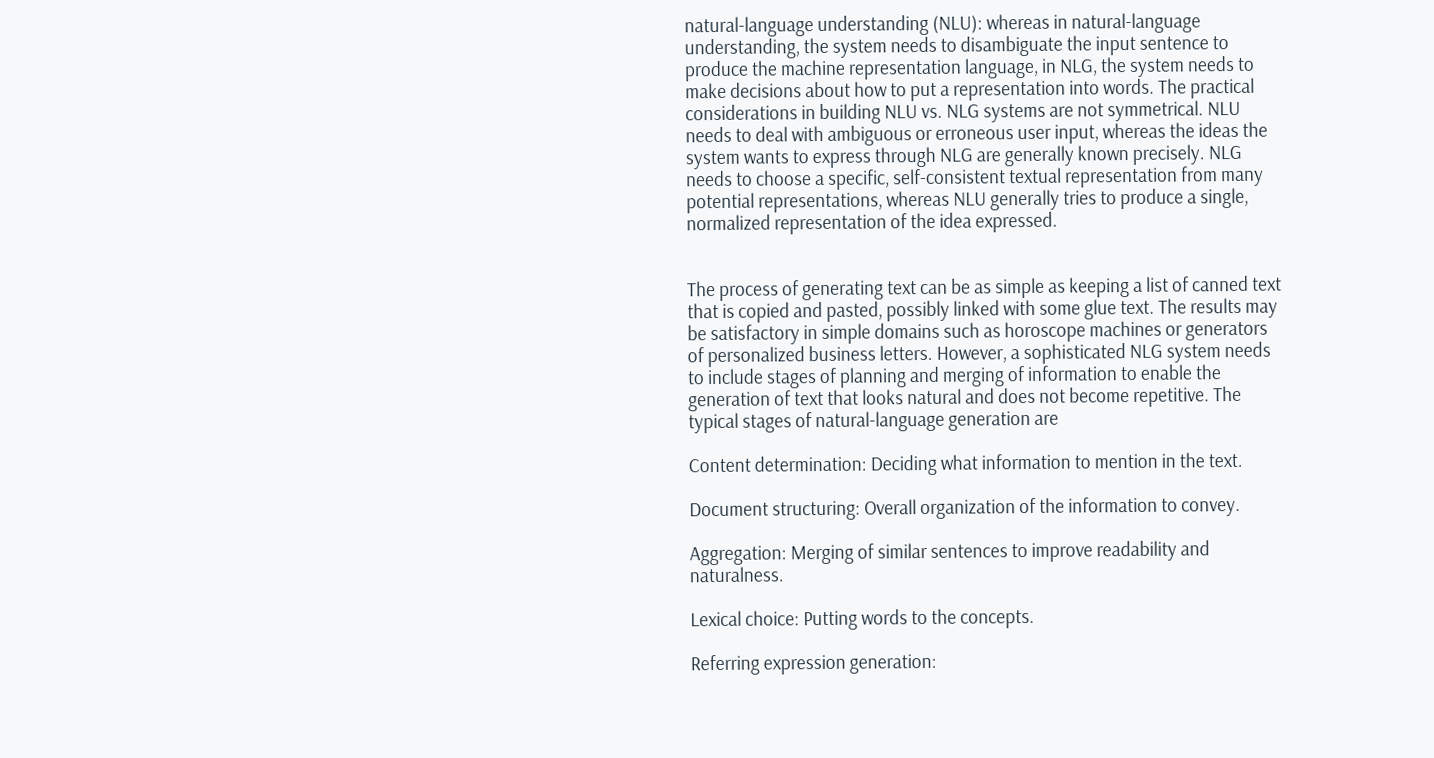natural-language understanding (NLU): whereas in natural-language understanding, the system needs to disambiguate the input sentence to produce the machine representation language, in NLG, the system needs to make decisions about how to put a representation into words. The practical considerations in building NLU vs. NLG systems are not symmetrical. NLU needs to deal with ambiguous or erroneous user input, whereas the ideas the system wants to express through NLG are generally known precisely. NLG needs to choose a specific, self-consistent textual representation from many potential representations, whereas NLU generally tries to produce a single, normalized representation of the idea expressed.


The process of generating text can be as simple as keeping a list of canned text that is copied and pasted, possibly linked with some glue text. The results may be satisfactory in simple domains such as horoscope machines or generators of personalized business letters. However, a sophisticated NLG system needs to include stages of planning and merging of information to enable the generation of text that looks natural and does not become repetitive. The typical stages of natural-language generation are

Content determination: Deciding what information to mention in the text.

Document structuring: Overall organization of the information to convey.

Aggregation: Merging of similar sentences to improve readability and naturalness.

Lexical choice: Putting words to the concepts.

Referring expression generation: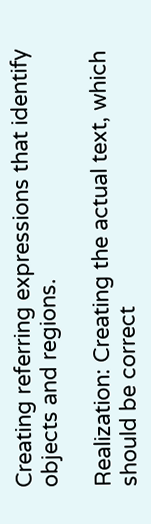Creating referring expressions that identify objects and regions.

Realization: Creating the actual text, which should be correct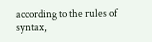according to the rules of syntax,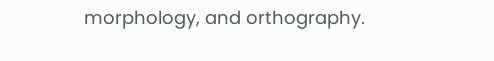morphology, and orthography.